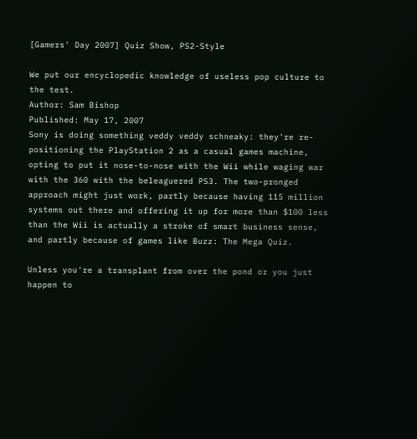[Gamers' Day 2007] Quiz Show, PS2-Style

We put our encyclopedic knowledge of useless pop culture to the test.
Author: Sam Bishop
Published: May 17, 2007
Sony is doing something veddy veddy schneaky: they're re-positioning the PlayStation 2 as a casual games machine, opting to put it nose-to-nose with the Wii while waging war with the 360 with the beleaguered PS3. The two-pronged approach might just work, partly because having 115 million systems out there and offering it up for more than $100 less than the Wii is actually a stroke of smart business sense, and partly because of games like Buzz: The Mega Quiz.

Unless you're a transplant from over the pond or you just happen to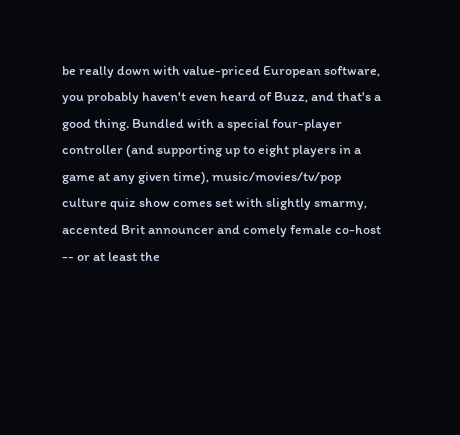be really down with value-priced European software, you probably haven't even heard of Buzz, and that's a good thing. Bundled with a special four-player controller (and supporting up to eight players in a game at any given time), music/movies/tv/pop culture quiz show comes set with slightly smarmy, accented Brit announcer and comely female co-host -- or at least the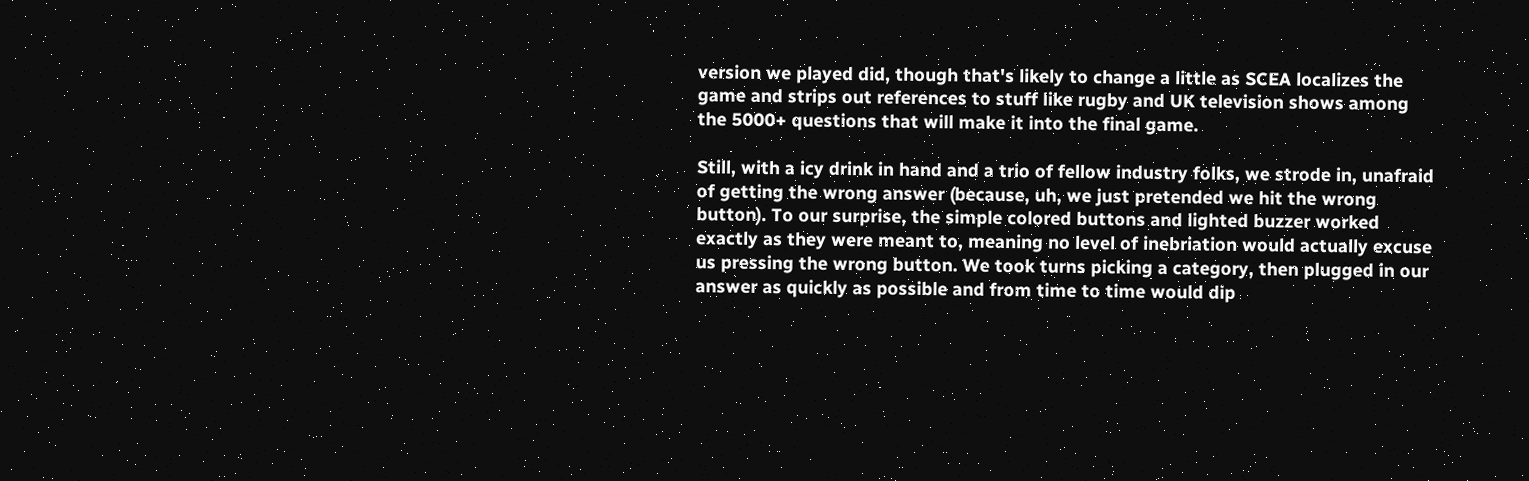version we played did, though that's likely to change a little as SCEA localizes the game and strips out references to stuff like rugby and UK television shows among the 5000+ questions that will make it into the final game.

Still, with a icy drink in hand and a trio of fellow industry folks, we strode in, unafraid of getting the wrong answer (because, uh, we just pretended we hit the wrong button). To our surprise, the simple colored buttons and lighted buzzer worked exactly as they were meant to, meaning no level of inebriation would actually excuse us pressing the wrong button. We took turns picking a category, then plugged in our answer as quickly as possible and from time to time would dip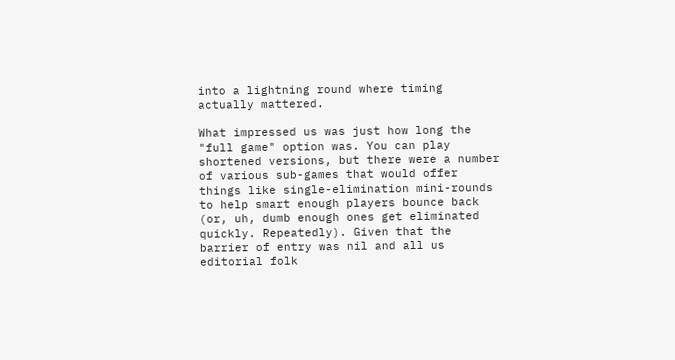into a lightning round where timing actually mattered.

What impressed us was just how long the "full game" option was. You can play shortened versions, but there were a number of various sub-games that would offer things like single-elimination mini-rounds to help smart enough players bounce back (or, uh, dumb enough ones get eliminated quickly. Repeatedly). Given that the barrier of entry was nil and all us editorial folk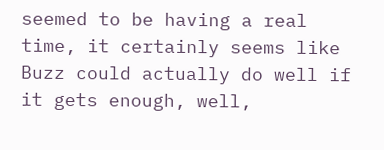seemed to be having a real time, it certainly seems like Buzz could actually do well if it gets enough, well,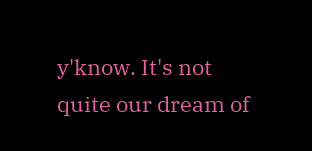y'know. It's not quite our dream of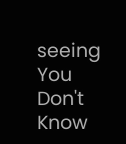seeing You Don't Know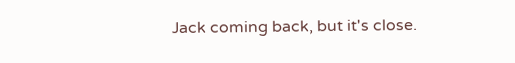Jack coming back, but it's close.